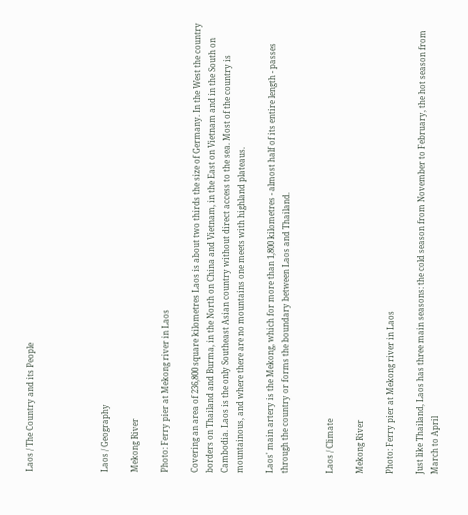Laos / The Country and its People




Laos / Geography

Mekong River

Photo: Ferry pier at Mekong river in Laos

Covering an area of 236,800 square kilometres Laos is about two thirds the size of Germany. In the West the country borders on Thailand and Burma, in the North on China and Vietnam, in the East on Vietnam and in the South on Cambodia. Laos is the only Southeast Asian country without direct access to the sea. Most of the country is mountainous, and where there are no mountains one meets with highland plateaus.

Laos' main artery is the Mekong, which for more than 1,800 kilometres - almost half of its entire length - passes through the country or forms the boundary between Laos and Thailand.


Laos / Climate

Mekong River

Photo: Ferry pier at Mekong river in Laos

Just like Thailand, Laos has three main seasons: the cold season from November to February, the hot season from March to April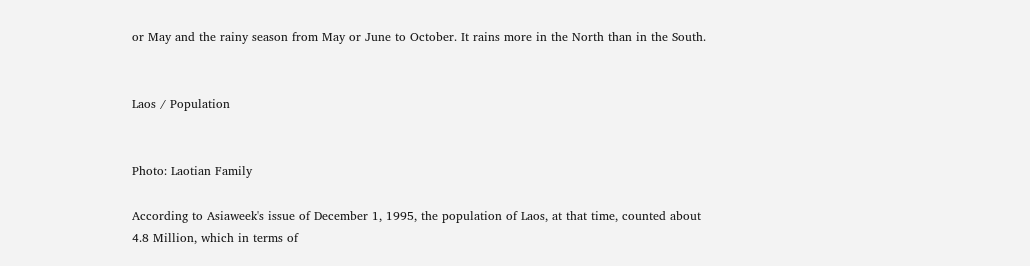or May and the rainy season from May or June to October. It rains more in the North than in the South.


Laos / Population


Photo: Laotian Family

According to Asiaweek's issue of December 1, 1995, the population of Laos, at that time, counted about 4.8 Million, which in terms of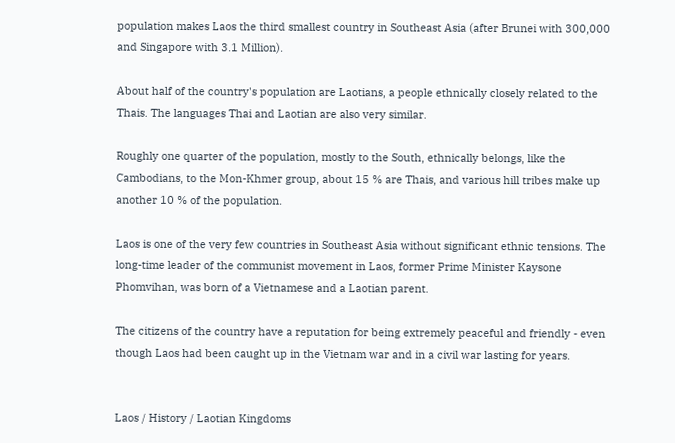population makes Laos the third smallest country in Southeast Asia (after Brunei with 300,000 and Singapore with 3.1 Million).

About half of the country's population are Laotians, a people ethnically closely related to the Thais. The languages Thai and Laotian are also very similar.

Roughly one quarter of the population, mostly to the South, ethnically belongs, like the Cambodians, to the Mon-Khmer group, about 15 % are Thais, and various hill tribes make up another 10 % of the population.

Laos is one of the very few countries in Southeast Asia without significant ethnic tensions. The long-time leader of the communist movement in Laos, former Prime Minister Kaysone Phomvihan, was born of a Vietnamese and a Laotian parent.

The citizens of the country have a reputation for being extremely peaceful and friendly - even though Laos had been caught up in the Vietnam war and in a civil war lasting for years.


Laos / History / Laotian Kingdoms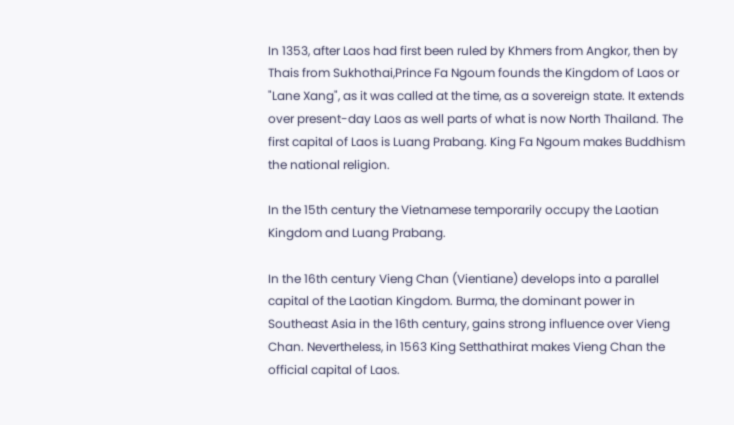In 1353, after Laos had first been ruled by Khmers from Angkor, then by Thais from Sukhothai,Prince Fa Ngoum founds the Kingdom of Laos or "Lane Xang", as it was called at the time, as a sovereign state. It extends over present-day Laos as well parts of what is now North Thailand. The first capital of Laos is Luang Prabang. King Fa Ngoum makes Buddhism the national religion.

In the 15th century the Vietnamese temporarily occupy the Laotian Kingdom and Luang Prabang.

In the 16th century Vieng Chan (Vientiane) develops into a parallel capital of the Laotian Kingdom. Burma, the dominant power in Southeast Asia in the 16th century, gains strong influence over Vieng Chan. Nevertheless, in 1563 King Setthathirat makes Vieng Chan the official capital of Laos.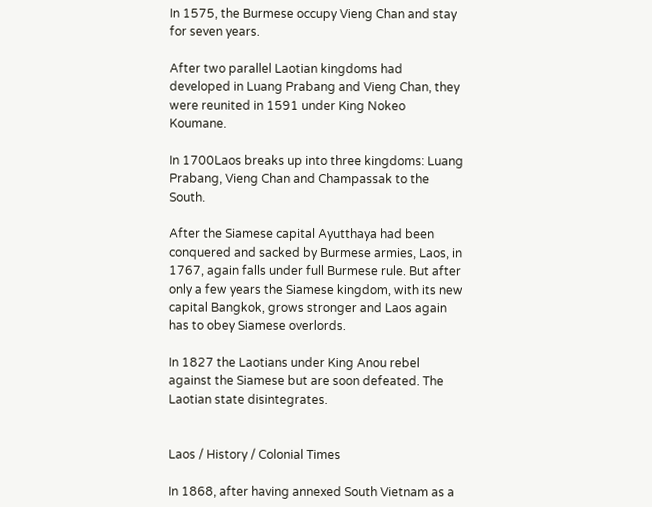In 1575, the Burmese occupy Vieng Chan and stay for seven years.

After two parallel Laotian kingdoms had developed in Luang Prabang and Vieng Chan, they were reunited in 1591 under King Nokeo Koumane.

In 1700Laos breaks up into three kingdoms: Luang Prabang, Vieng Chan and Champassak to the South.

After the Siamese capital Ayutthaya had been conquered and sacked by Burmese armies, Laos, in 1767, again falls under full Burmese rule. But after only a few years the Siamese kingdom, with its new capital Bangkok, grows stronger and Laos again has to obey Siamese overlords.

In 1827 the Laotians under King Anou rebel against the Siamese but are soon defeated. The Laotian state disintegrates.


Laos / History / Colonial Times

In 1868, after having annexed South Vietnam as a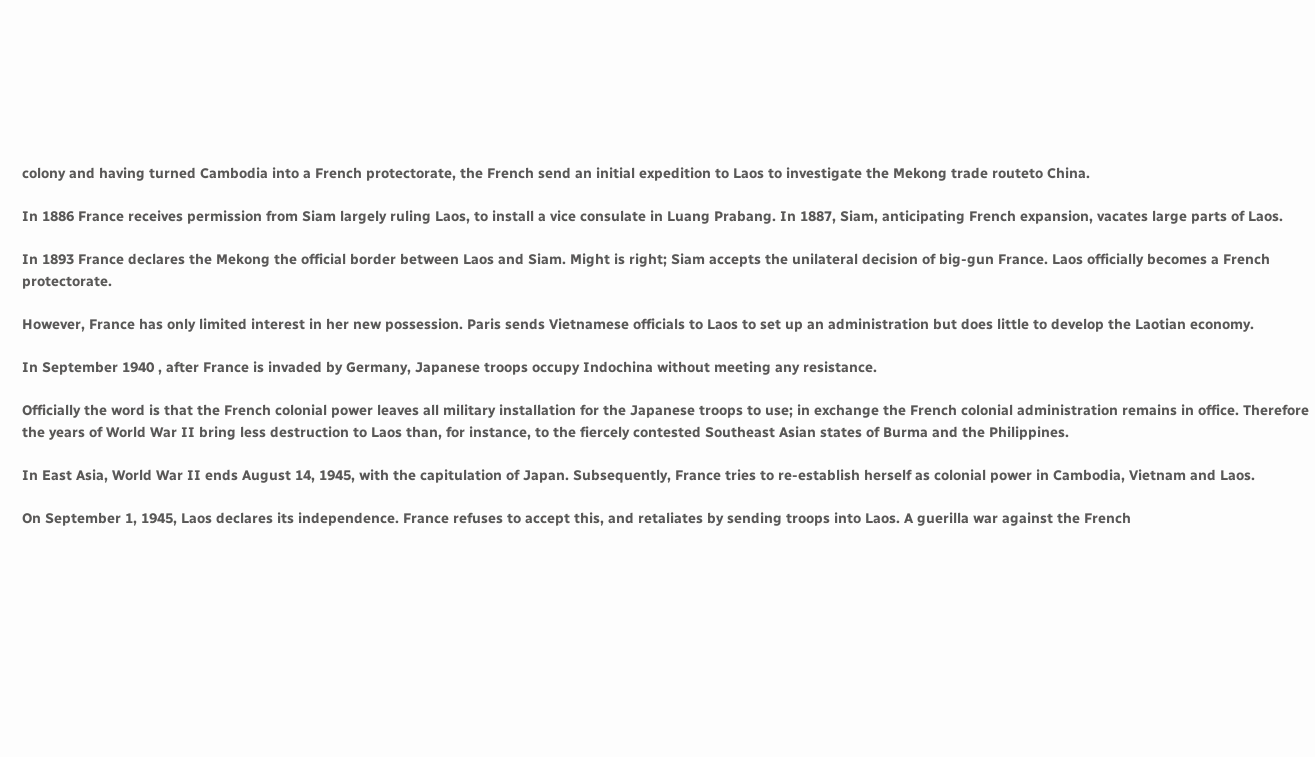colony and having turned Cambodia into a French protectorate, the French send an initial expedition to Laos to investigate the Mekong trade routeto China.

In 1886 France receives permission from Siam largely ruling Laos, to install a vice consulate in Luang Prabang. In 1887, Siam, anticipating French expansion, vacates large parts of Laos.

In 1893 France declares the Mekong the official border between Laos and Siam. Might is right; Siam accepts the unilateral decision of big-gun France. Laos officially becomes a French protectorate.

However, France has only limited interest in her new possession. Paris sends Vietnamese officials to Laos to set up an administration but does little to develop the Laotian economy.

In September 1940 , after France is invaded by Germany, Japanese troops occupy Indochina without meeting any resistance.

Officially the word is that the French colonial power leaves all military installation for the Japanese troops to use; in exchange the French colonial administration remains in office. Therefore the years of World War II bring less destruction to Laos than, for instance, to the fiercely contested Southeast Asian states of Burma and the Philippines.

In East Asia, World War II ends August 14, 1945, with the capitulation of Japan. Subsequently, France tries to re-establish herself as colonial power in Cambodia, Vietnam and Laos.

On September 1, 1945, Laos declares its independence. France refuses to accept this, and retaliates by sending troops into Laos. A guerilla war against the French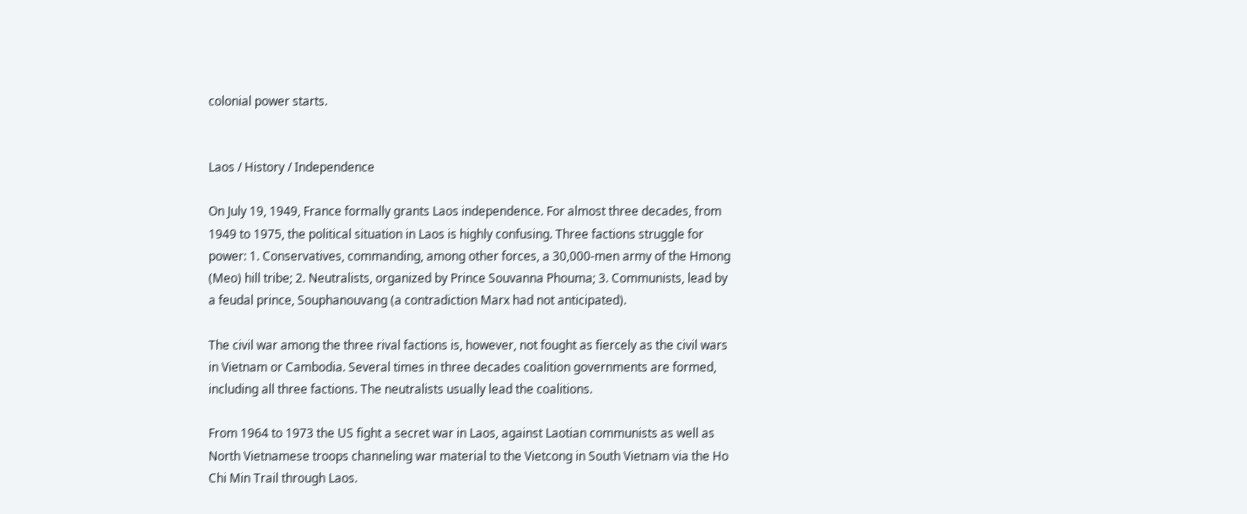colonial power starts.


Laos / History / Independence

On July 19, 1949, France formally grants Laos independence. For almost three decades, from 1949 to 1975, the political situation in Laos is highly confusing. Three factions struggle for power: 1. Conservatives, commanding, among other forces, a 30,000-men army of the Hmong (Meo) hill tribe; 2. Neutralists, organized by Prince Souvanna Phouma; 3. Communists, lead by a feudal prince, Souphanouvang (a contradiction Marx had not anticipated).

The civil war among the three rival factions is, however, not fought as fiercely as the civil wars in Vietnam or Cambodia. Several times in three decades coalition governments are formed, including all three factions. The neutralists usually lead the coalitions.

From 1964 to 1973 the US fight a secret war in Laos, against Laotian communists as well as North Vietnamese troops channeling war material to the Vietcong in South Vietnam via the Ho Chi Min Trail through Laos.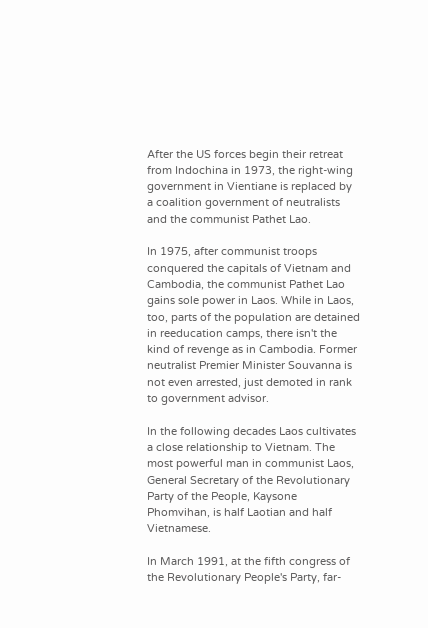After the US forces begin their retreat from Indochina in 1973, the right-wing government in Vientiane is replaced by a coalition government of neutralists and the communist Pathet Lao.

In 1975, after communist troops conquered the capitals of Vietnam and Cambodia, the communist Pathet Lao gains sole power in Laos. While in Laos, too, parts of the population are detained in reeducation camps, there isn't the kind of revenge as in Cambodia. Former neutralist Premier Minister Souvanna is not even arrested, just demoted in rank to government advisor.

In the following decades Laos cultivates a close relationship to Vietnam. The most powerful man in communist Laos, General Secretary of the Revolutionary Party of the People, Kaysone Phomvihan, is half Laotian and half Vietnamese.

In March 1991, at the fifth congress of the Revolutionary People's Party, far-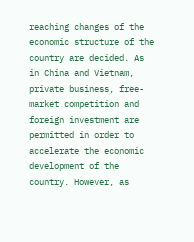reaching changes of the economic structure of the country are decided. As in China and Vietnam, private business, free-market competition and foreign investment are permitted in order to accelerate the economic development of the country. However, as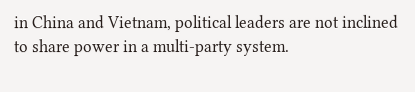in China and Vietnam, political leaders are not inclined to share power in a multi-party system.